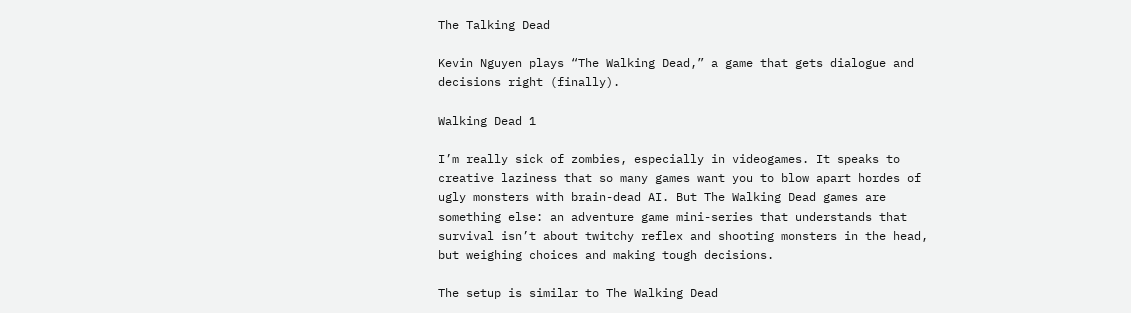The Talking Dead

Kevin Nguyen plays “The Walking Dead,” a game that gets dialogue and decisions right (finally).

Walking Dead 1

I’m really sick of zombies, especially in videogames. It speaks to creative laziness that so many games want you to blow apart hordes of ugly monsters with brain-dead AI. But The Walking Dead games are something else: an adventure game mini-series that understands that survival isn’t about twitchy reflex and shooting monsters in the head, but weighing choices and making tough decisions.

The setup is similar to The Walking Dead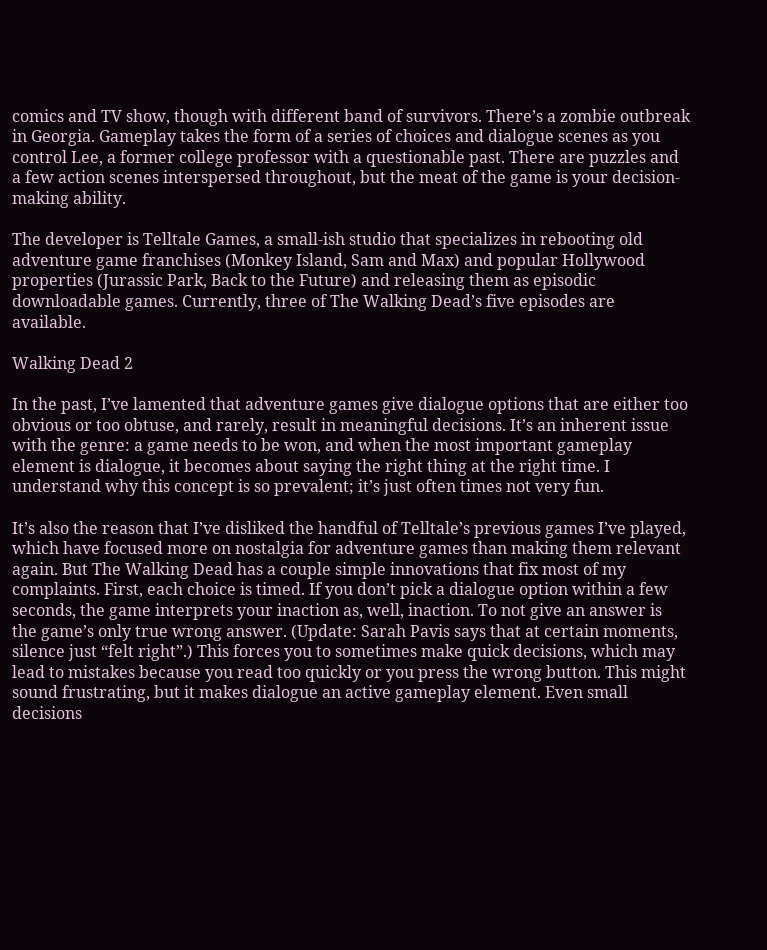comics and TV show, though with different band of survivors. There’s a zombie outbreak in Georgia. Gameplay takes the form of a series of choices and dialogue scenes as you control Lee, a former college professor with a questionable past. There are puzzles and a few action scenes interspersed throughout, but the meat of the game is your decision-making ability.

The developer is Telltale Games, a small-ish studio that specializes in rebooting old adventure game franchises (Monkey Island, Sam and Max) and popular Hollywood properties (Jurassic Park, Back to the Future) and releasing them as episodic downloadable games. Currently, three of The Walking Dead’s five episodes are available.

Walking Dead 2

In the past, I’ve lamented that adventure games give dialogue options that are either too obvious or too obtuse, and rarely, result in meaningful decisions. It’s an inherent issue with the genre: a game needs to be won, and when the most important gameplay element is dialogue, it becomes about saying the right thing at the right time. I understand why this concept is so prevalent; it’s just often times not very fun.

It’s also the reason that I’ve disliked the handful of Telltale’s previous games I’ve played, which have focused more on nostalgia for adventure games than making them relevant again. But The Walking Dead has a couple simple innovations that fix most of my complaints. First, each choice is timed. If you don’t pick a dialogue option within a few seconds, the game interprets your inaction as, well, inaction. To not give an answer is the game’s only true wrong answer. (Update: Sarah Pavis says that at certain moments, silence just “felt right”.) This forces you to sometimes make quick decisions, which may lead to mistakes because you read too quickly or you press the wrong button. This might sound frustrating, but it makes dialogue an active gameplay element. Even small decisions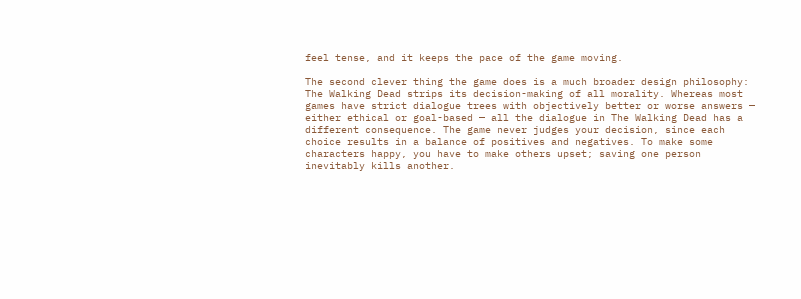feel tense, and it keeps the pace of the game moving.

The second clever thing the game does is a much broader design philosophy: The Walking Dead strips its decision-making of all morality. Whereas most games have strict dialogue trees with objectively better or worse answers — either ethical or goal-based — all the dialogue in The Walking Dead has a different consequence. The game never judges your decision, since each choice results in a balance of positives and negatives. To make some characters happy, you have to make others upset; saving one person inevitably kills another.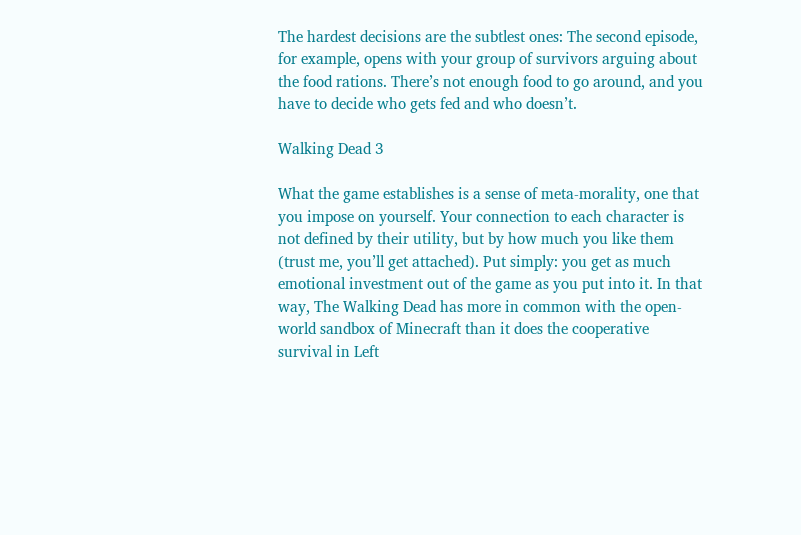The hardest decisions are the subtlest ones: The second episode, for example, opens with your group of survivors arguing about the food rations. There’s not enough food to go around, and you have to decide who gets fed and who doesn’t.

Walking Dead 3

What the game establishes is a sense of meta-morality, one that you impose on yourself. Your connection to each character is not defined by their utility, but by how much you like them (trust me, you’ll get attached). Put simply: you get as much emotional investment out of the game as you put into it. In that way, The Walking Dead has more in common with the open-world sandbox of Minecraft than it does the cooperative survival in Left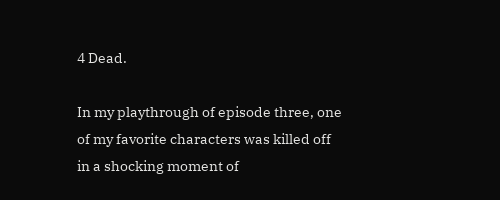4 Dead.

In my playthrough of episode three, one of my favorite characters was killed off in a shocking moment of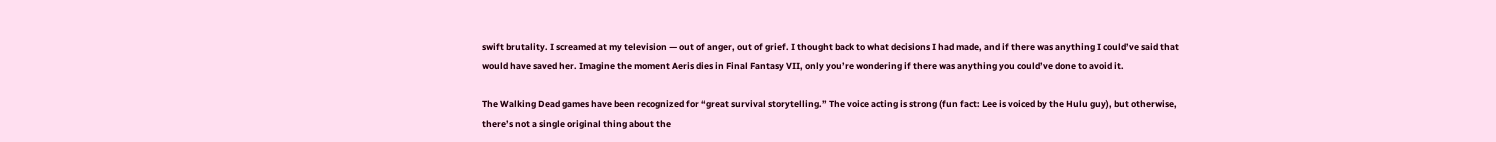swift brutality. I screamed at my television — out of anger, out of grief. I thought back to what decisions I had made, and if there was anything I could’ve said that would have saved her. Imagine the moment Aeris dies in Final Fantasy VII, only you’re wondering if there was anything you could’ve done to avoid it.

The Walking Dead games have been recognized for “great survival storytelling.” The voice acting is strong (fun fact: Lee is voiced by the Hulu guy), but otherwise, there’s not a single original thing about the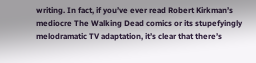writing. In fact, if you’ve ever read Robert Kirkman’s mediocre The Walking Dead comics or its stupefyingly melodramatic TV adaptation, it’s clear that there’s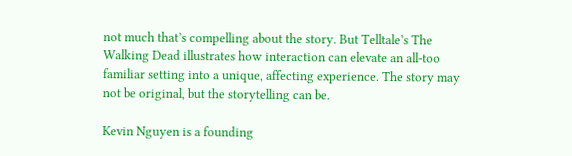not much that’s compelling about the story. But Telltale’s The Walking Dead illustrates how interaction can elevate an all-too familiar setting into a unique, affecting experience. The story may not be original, but the storytelling can be.

Kevin Nguyen is a founding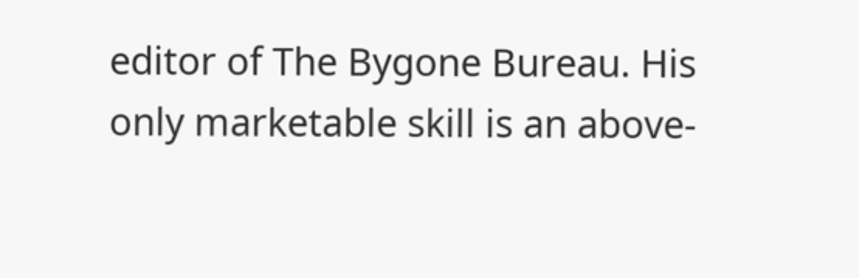editor of The Bygone Bureau. His only marketable skill is an above-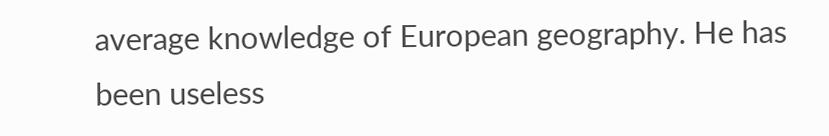average knowledge of European geography. He has been useless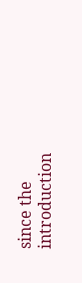since the introduction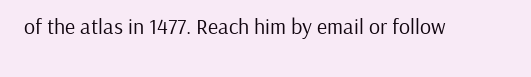of the atlas in 1477. Reach him by email or follow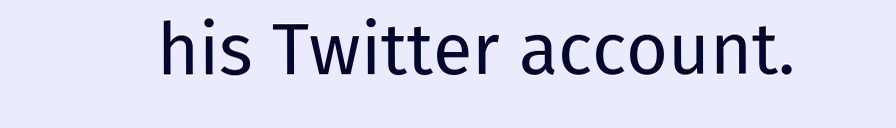his Twitter account.